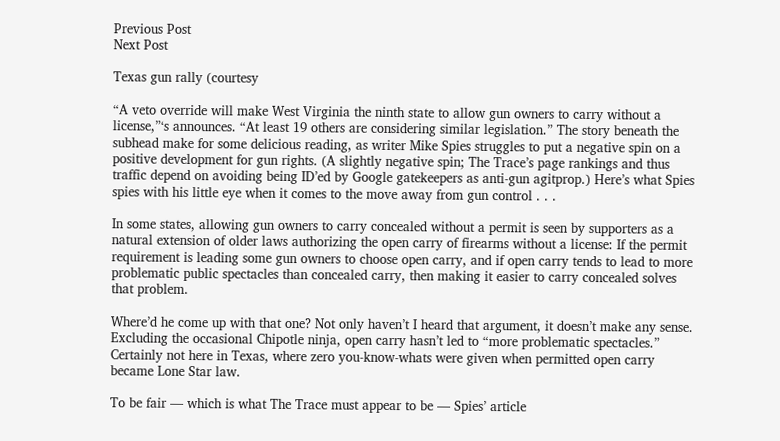Previous Post
Next Post

Texas gun rally (courtesy

“A veto override will make West Virginia the ninth state to allow gun owners to carry without a license,”‘s announces. “At least 19 others are considering similar legislation.” The story beneath the subhead make for some delicious reading, as writer Mike Spies struggles to put a negative spin on a positive development for gun rights. (A slightly negative spin; The Trace’s page rankings and thus traffic depend on avoiding being ID’ed by Google gatekeepers as anti-gun agitprop.) Here’s what Spies spies with his little eye when it comes to the move away from gun control . . .

In some states, allowing gun owners to carry concealed without a permit is seen by supporters as a natural extension of older laws authorizing the open carry of firearms without a license: If the permit requirement is leading some gun owners to choose open carry, and if open carry tends to lead to more problematic public spectacles than concealed carry, then making it easier to carry concealed solves that problem.

Where’d he come up with that one? Not only haven’t I heard that argument, it doesn’t make any sense. Excluding the occasional Chipotle ninja, open carry hasn’t led to “more problematic spectacles.” Certainly not here in Texas, where zero you-know-whats were given when permitted open carry became Lone Star law.

To be fair — which is what The Trace must appear to be — Spies’ article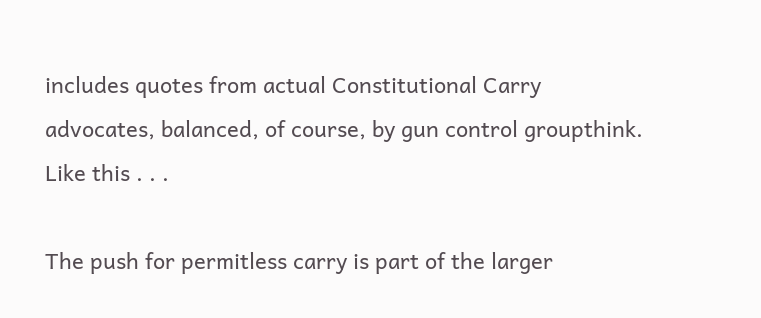includes quotes from actual Constitutional Carry advocates, balanced, of course, by gun control groupthink. Like this . . .

The push for permitless carry is part of the larger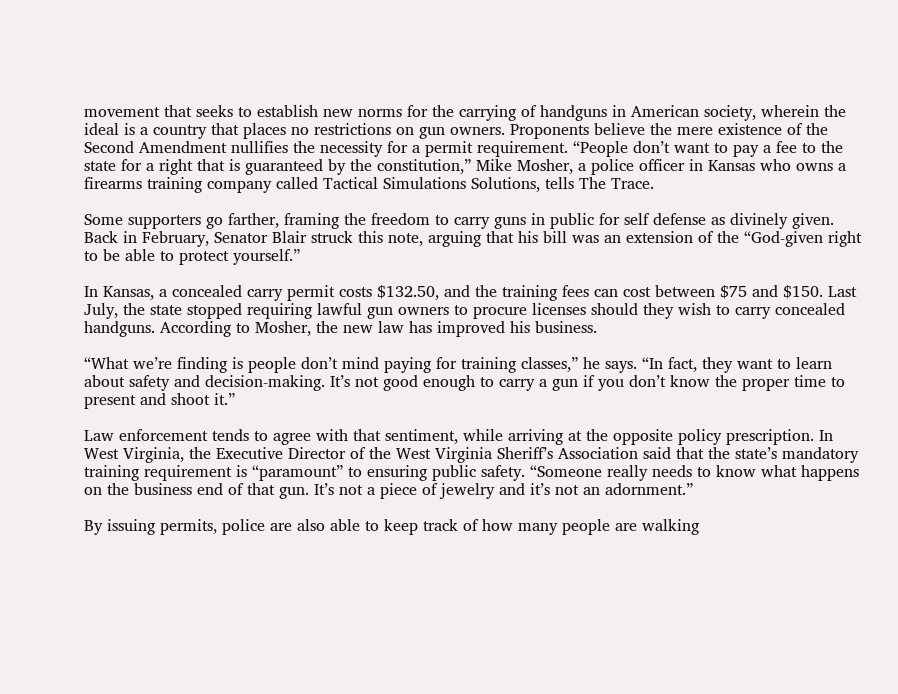movement that seeks to establish new norms for the carrying of handguns in American society, wherein the ideal is a country that places no restrictions on gun owners. Proponents believe the mere existence of the Second Amendment nullifies the necessity for a permit requirement. “People don’t want to pay a fee to the state for a right that is guaranteed by the constitution,” Mike Mosher, a police officer in Kansas who owns a firearms training company called Tactical Simulations Solutions, tells The Trace.

Some supporters go farther, framing the freedom to carry guns in public for self defense as divinely given. Back in February, Senator Blair struck this note, arguing that his bill was an extension of the “God-given right to be able to protect yourself.”

In Kansas, a concealed carry permit costs $132.50, and the training fees can cost between $75 and $150. Last July, the state stopped requiring lawful gun owners to procure licenses should they wish to carry concealed handguns. According to Mosher, the new law has improved his business.

“What we’re finding is people don’t mind paying for training classes,” he says. “In fact, they want to learn about safety and decision-making. It’s not good enough to carry a gun if you don’t know the proper time to present and shoot it.”

Law enforcement tends to agree with that sentiment, while arriving at the opposite policy prescription. In West Virginia, the Executive Director of the West Virginia Sheriff’s Association said that the state’s mandatory training requirement is “paramount” to ensuring public safety. “Someone really needs to know what happens on the business end of that gun. It’s not a piece of jewelry and it’s not an adornment.”

By issuing permits, police are also able to keep track of how many people are walking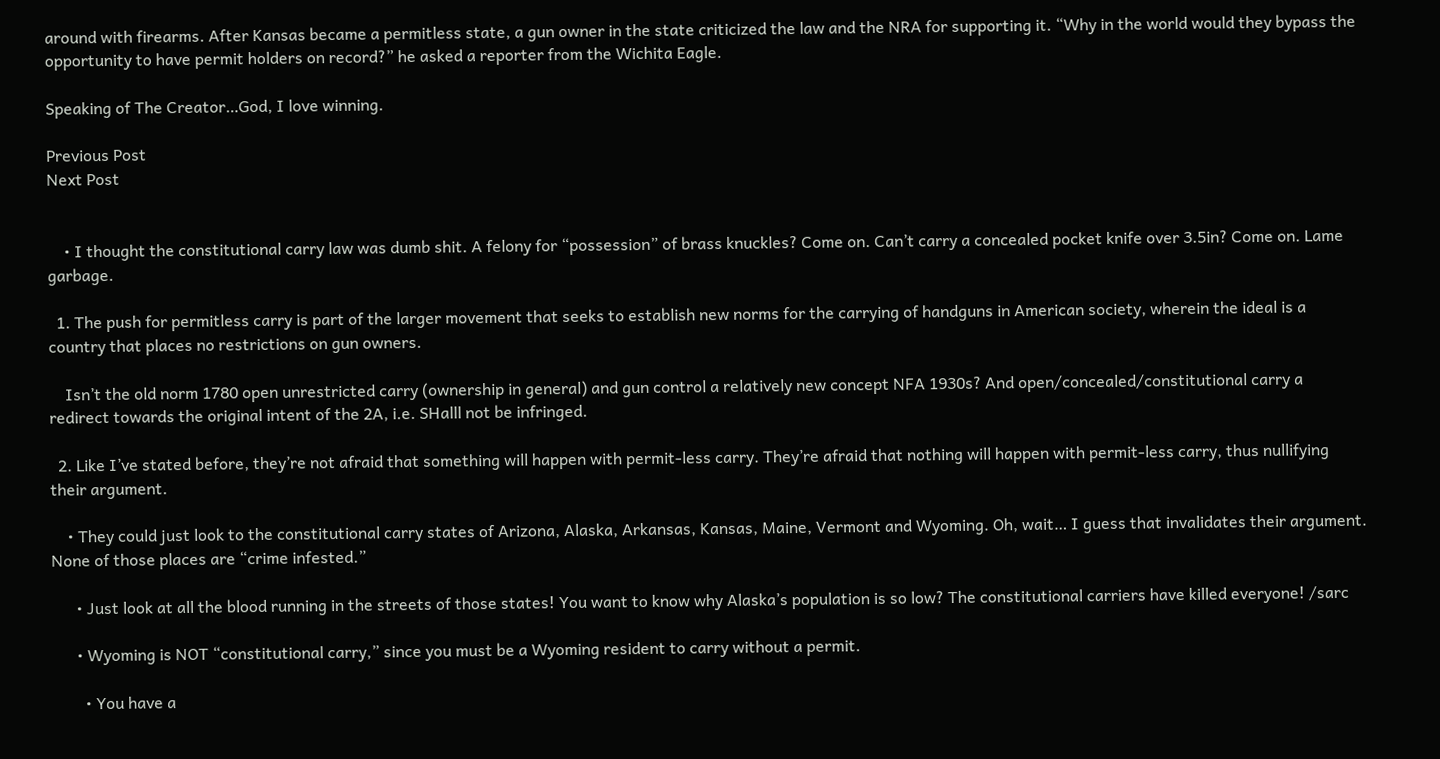around with firearms. After Kansas became a permitless state, a gun owner in the state criticized the law and the NRA for supporting it. “Why in the world would they bypass the opportunity to have permit holders on record?” he asked a reporter from the Wichita Eagle.

Speaking of The Creator…God, I love winning.

Previous Post
Next Post


    • I thought the constitutional carry law was dumb shit. A felony for “possession” of brass knuckles? Come on. Can’t carry a concealed pocket knife over 3.5in? Come on. Lame garbage.

  1. The push for permitless carry is part of the larger movement that seeks to establish new norms for the carrying of handguns in American society, wherein the ideal is a country that places no restrictions on gun owners.

    Isn’t the old norm 1780 open unrestricted carry (ownership in general) and gun control a relatively new concept NFA 1930s? And open/concealed/constitutional carry a redirect towards the original intent of the 2A, i.e. SHalll not be infringed.

  2. Like I’ve stated before, they’re not afraid that something will happen with permit-less carry. They’re afraid that nothing will happen with permit-less carry, thus nullifying their argument.

    • They could just look to the constitutional carry states of Arizona, Alaska, Arkansas, Kansas, Maine, Vermont and Wyoming. Oh, wait… I guess that invalidates their argument. None of those places are “crime infested.”

      • Just look at all the blood running in the streets of those states! You want to know why Alaska’s population is so low? The constitutional carriers have killed everyone! /sarc

      • Wyoming is NOT “constitutional carry,” since you must be a Wyoming resident to carry without a permit.

        • You have a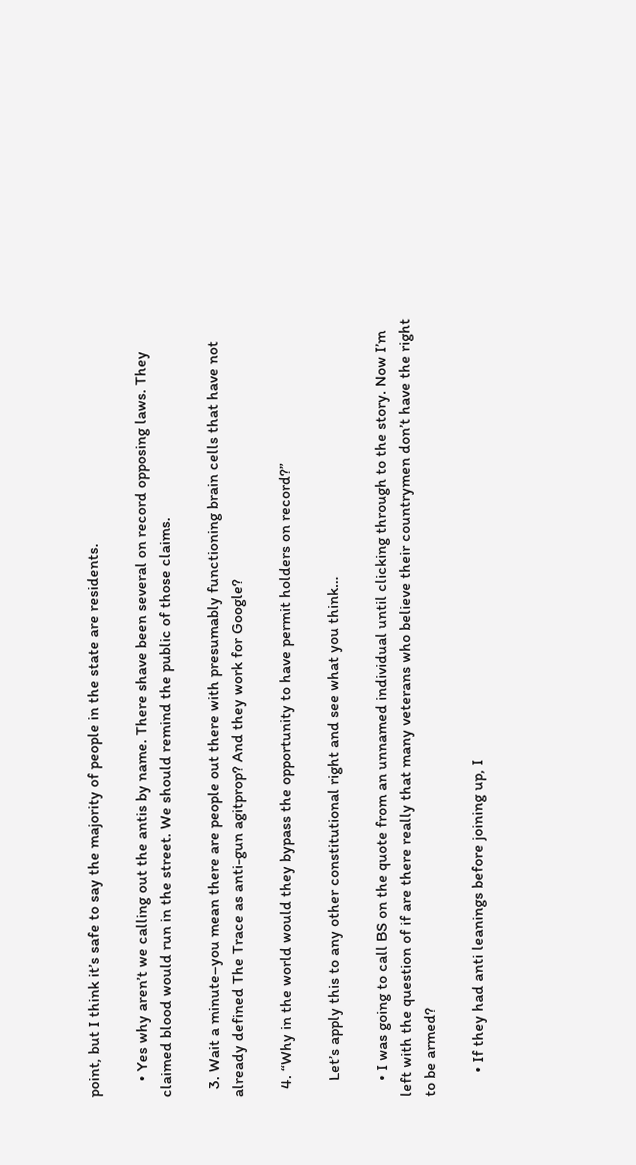point, but I think it’s safe to say the majority of people in the state are residents.

    • Yes why aren’t we calling out the antis by name. There shave been several on record opposing laws. They claimed blood would run in the street. We should remind the public of those claims.

  3. Wait a minute–you mean there are people out there with presumably functioning brain cells that have not already defined The Trace as anti-gun agitprop? And they work for Google?

  4. “Why in the world would they bypass the opportunity to have permit holders on record?”

    Let’s apply this to any other constitutional right and see what you think…

    • I was going to call BS on the quote from an unnamed individual until clicking through to the story. Now I’m left with the question of if are there really that many veterans who believe their countrymen don’t have the right to be armed?

      • If they had anti leanings before joining up, I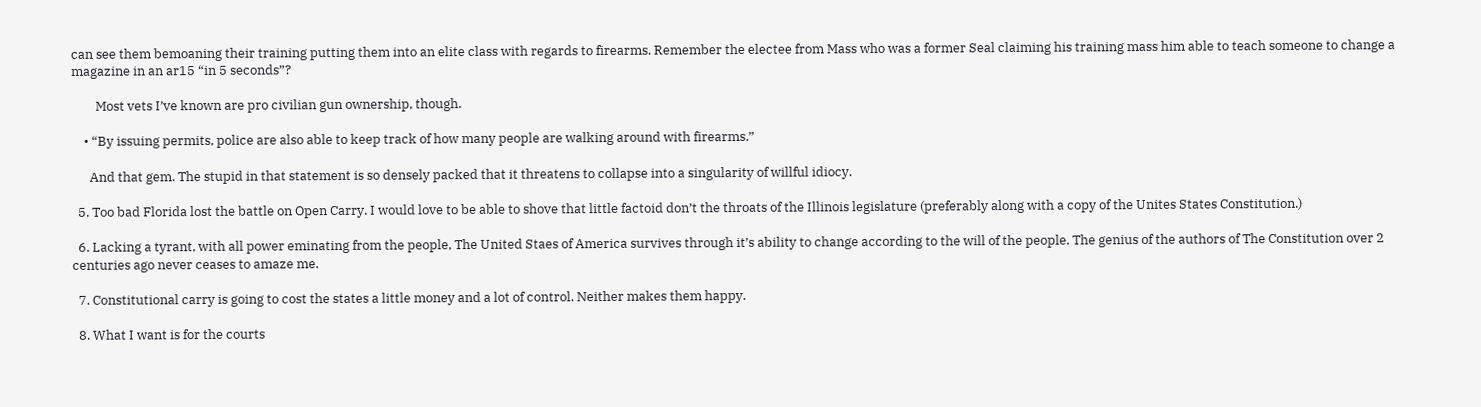can see them bemoaning their training putting them into an elite class with regards to firearms. Remember the electee from Mass who was a former Seal claiming his training mass him able to teach someone to change a magazine in an ar15 “in 5 seconds”?

        Most vets I’ve known are pro civilian gun ownership, though.

    • “By issuing permits, police are also able to keep track of how many people are walking around with firearms.”

      And that gem. The stupid in that statement is so densely packed that it threatens to collapse into a singularity of willful idiocy.

  5. Too bad Florida lost the battle on Open Carry. I would love to be able to shove that little factoid don’t the throats of the Illinois legislature (preferably along with a copy of the Unites States Constitution.)

  6. Lacking a tyrant, with all power eminating from the people, The United Staes of America survives through it’s ability to change according to the will of the people. The genius of the authors of The Constitution over 2 centuries ago never ceases to amaze me.

  7. Constitutional carry is going to cost the states a little money and a lot of control. Neither makes them happy.

  8. What I want is for the courts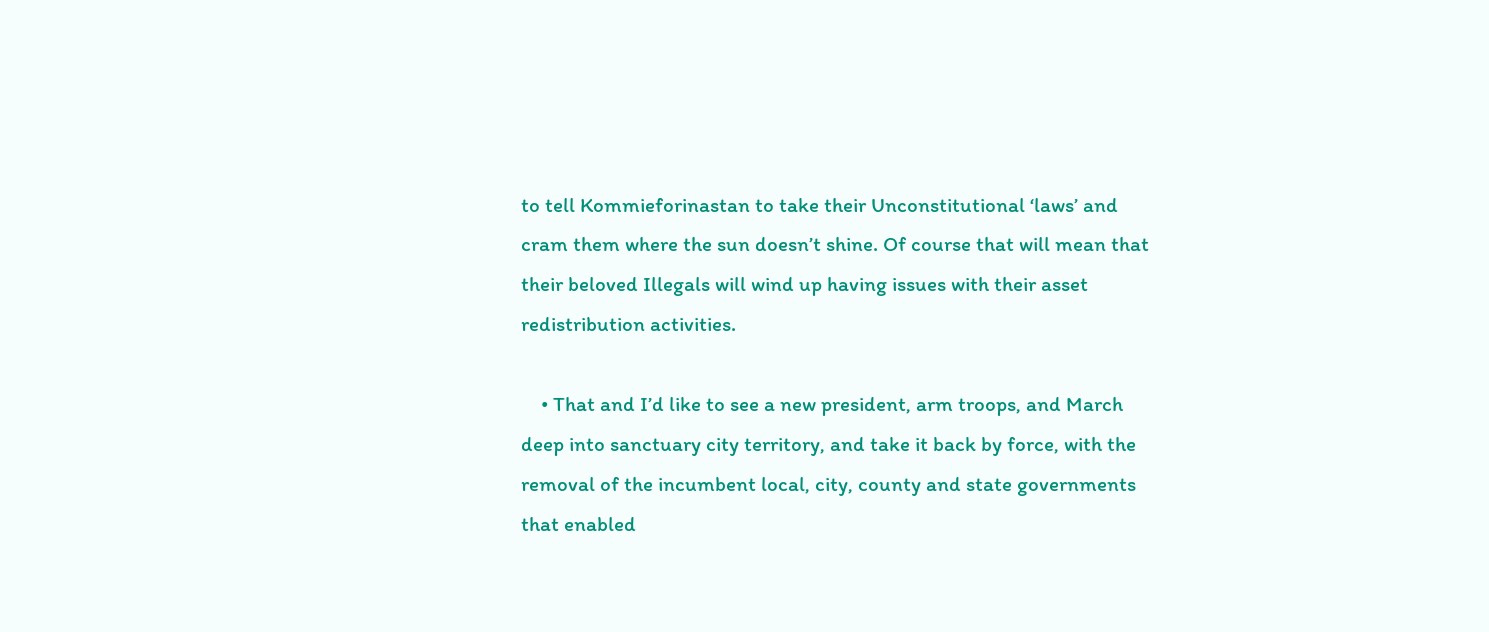to tell Kommieforinastan to take their Unconstitutional ‘laws’ and cram them where the sun doesn’t shine. Of course that will mean that their beloved Illegals will wind up having issues with their asset redistribution activities.

    • That and I’d like to see a new president, arm troops, and March deep into sanctuary city territory, and take it back by force, with the removal of the incumbent local, city, county and state governments that enabled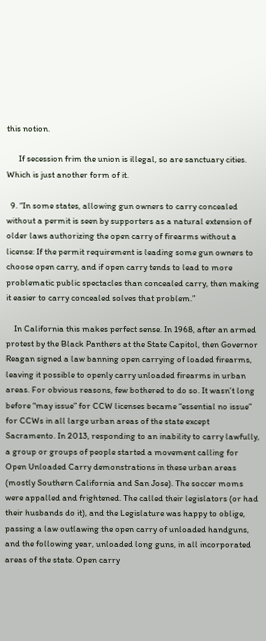this notion.

      If secession frim the union is illegal, so are sanctuary cities. Which is just another form of it.

  9. “In some states, allowing gun owners to carry concealed without a permit is seen by supporters as a natural extension of older laws authorizing the open carry of firearms without a license: If the permit requirement is leading some gun owners to choose open carry, and if open carry tends to lead to more problematic public spectacles than concealed carry, then making it easier to carry concealed solves that problem.”

    In California this makes perfect sense. In 1968, after an armed protest by the Black Panthers at the State Capitol, then Governor Reagan signed a law banning open carrying of loaded firearms, leaving it possible to openly carry unloaded firearms in urban areas. For obvious reasons, few bothered to do so. It wasn’t long before “may issue” for CCW licenses became “essential no issue” for CCWs in all large urban areas of the state except Sacramento. In 2013, responding to an inability to carry lawfully, a group or groups of people started a movement calling for Open Unloaded Carry demonstrations in these urban areas (mostly Southern California and San Jose). The soccer moms were appalled and frightened. The called their legislators (or had their husbands do it), and the Legislature was happy to oblige, passing a law outlawing the open carry of unloaded handguns, and the following year, unloaded long guns, in all incorporated areas of the state. Open carry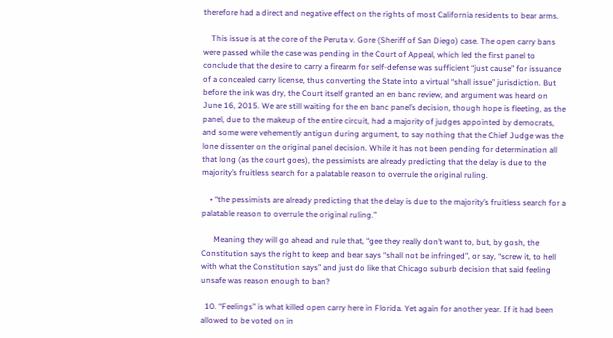therefore had a direct and negative effect on the rights of most California residents to bear arms.

    This issue is at the core of the Peruta v. Gore (Sheriff of San Diego) case. The open carry bans were passed while the case was pending in the Court of Appeal, which led the first panel to conclude that the desire to carry a firearm for self-defense was sufficient “just cause” for issuance of a concealed carry license, thus converting the State into a virtual “shall issue” jurisdiction. But before the ink was dry, the Court itself granted an en banc review, and argument was heard on June 16, 2015. We are still waiting for the en banc panel’s decision, though hope is fleeting, as the panel, due to the makeup of the entire circuit, had a majority of judges appointed by democrats, and some were vehemently antigun during argument, to say nothing that the Chief Judge was the lone dissenter on the original panel decision. While it has not been pending for determination all that long (as the court goes), the pessimists are already predicting that the delay is due to the majority’s fruitless search for a palatable reason to overrule the original ruling.

    • “the pessimists are already predicting that the delay is due to the majority’s fruitless search for a palatable reason to overrule the original ruling.”

      Meaning they will go ahead and rule that, “gee they really don’t want to, but, by gosh, the Constitution says the right to keep and bear says “shall not be infringed”, or say, “screw it, to hell with what the Constitution says” and just do like that Chicago suburb decision that said feeling unsafe was reason enough to ban?

  10. “Feelings” is what killed open carry here in Florida. Yet again for another year. If it had been allowed to be voted on in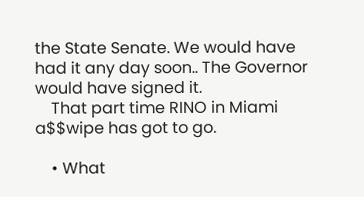the State Senate. We would have had it any day soon.. The Governor would have signed it.
    That part time RINO in Miami a$$wipe has got to go.

    • What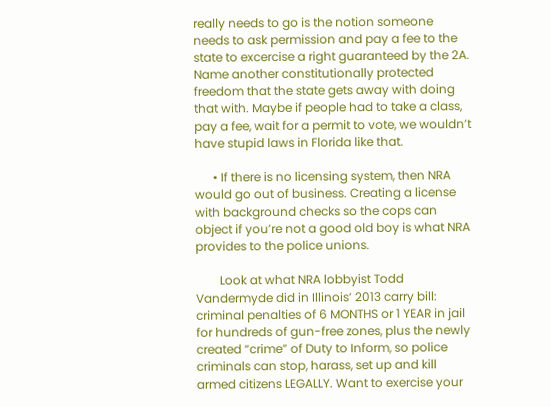really needs to go is the notion someone needs to ask permission and pay a fee to the state to excercise a right guaranteed by the 2A. Name another constitutionally protected freedom that the state gets away with doing that with. Maybe if people had to take a class, pay a fee, wait for a permit to vote, we wouldn’t have stupid laws in Florida like that.

      • If there is no licensing system, then NRA would go out of business. Creating a license with background checks so the cops can object if you’re not a good old boy is what NRA provides to the police unions.

        Look at what NRA lobbyist Todd Vandermyde did in Illinois’ 2013 carry bill: criminal penalties of 6 MONTHS or 1 YEAR in jail for hundreds of gun-free zones, plus the newly created “crime” of Duty to Inform, so police criminals can stop, harass, set up and kill armed citizens LEGALLY. Want to exercise your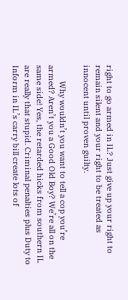right to go armed in IL? Just give up your right to remain silent and your right to be treated as innocent until proven guilty.

        Why wouldn’t you want to tell a cop you’re armed? Aren’t you a Good Old Boy? We’re all on the same side! Yes, the retarded hicks from southern IL are really that stupid. Criminal penalties plus Duty to Inform in IL’s carry bill create lots of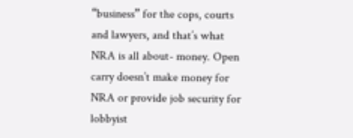“business” for the cops, courts and lawyers, and that’s what NRA is all about- money. Open carry doesn’t make money for NRA or provide job security for lobbyist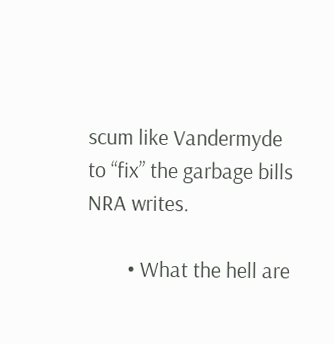scum like Vandermyde to “fix” the garbage bills NRA writes.

        • What the hell are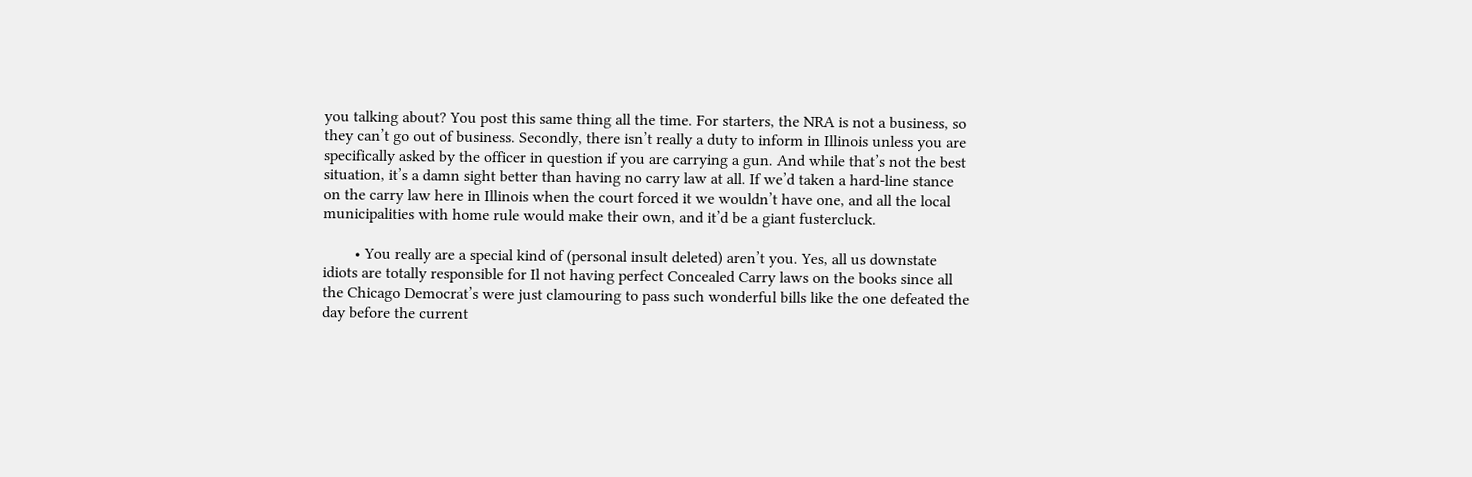you talking about? You post this same thing all the time. For starters, the NRA is not a business, so they can’t go out of business. Secondly, there isn’t really a duty to inform in Illinois unless you are specifically asked by the officer in question if you are carrying a gun. And while that’s not the best situation, it’s a damn sight better than having no carry law at all. If we’d taken a hard-line stance on the carry law here in Illinois when the court forced it we wouldn’t have one, and all the local municipalities with home rule would make their own, and it’d be a giant fustercluck.

        • You really are a special kind of (personal insult deleted) aren’t you. Yes, all us downstate idiots are totally responsible for Il not having perfect Concealed Carry laws on the books since all the Chicago Democrat’s were just clamouring to pass such wonderful bills like the one defeated the day before the current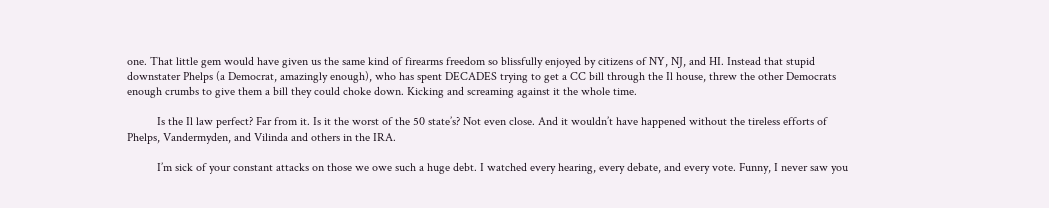one. That little gem would have given us the same kind of firearms freedom so blissfully enjoyed by citizens of NY, NJ, and HI. Instead that stupid downstater Phelps (a Democrat, amazingly enough), who has spent DECADES trying to get a CC bill through the Il house, threw the other Democrats enough crumbs to give them a bill they could choke down. Kicking and screaming against it the whole time.

          Is the Il law perfect? Far from it. Is it the worst of the 50 state’s? Not even close. And it wouldn’t have happened without the tireless efforts of Phelps, Vandermyden, and Vilinda and others in the IRA.

          I’m sick of your constant attacks on those we owe such a huge debt. I watched every hearing, every debate, and every vote. Funny, I never saw you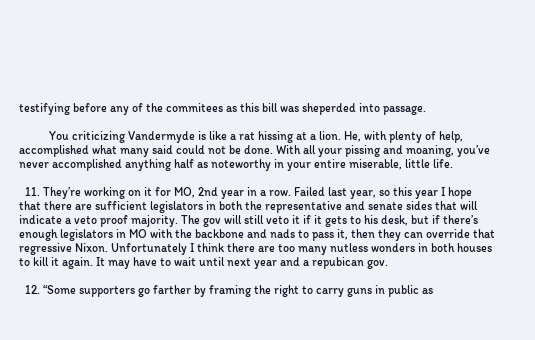testifying before any of the commitees as this bill was sheperded into passage.

          You criticizing Vandermyde is like a rat hissing at a lion. He, with plenty of help, accomplished what many said could not be done. With all your pissing and moaning, you’ve never accomplished anything half as noteworthy in your entire miserable, little life.

  11. They’re working on it for MO, 2nd year in a row. Failed last year, so this year I hope that there are sufficient legislators in both the representative and senate sides that will indicate a veto proof majority. The gov will still veto it if it gets to his desk, but if there’s enough legislators in MO with the backbone and nads to pass it, then they can override that regressive Nixon. Unfortunately I think there are too many nutless wonders in both houses to kill it again. It may have to wait until next year and a repubican gov.

  12. “Some supporters go farther by framing the right to carry guns in public as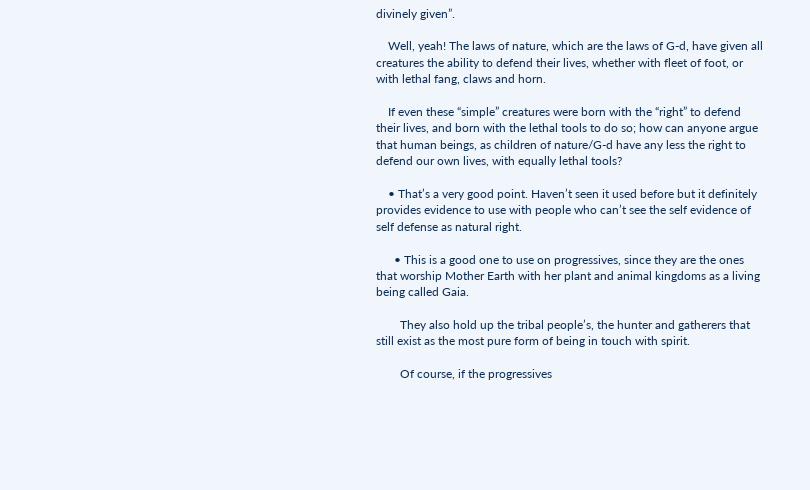divinely given”.

    Well, yeah! The laws of nature, which are the laws of G-d, have given all creatures the ability to defend their lives, whether with fleet of foot, or with lethal fang, claws and horn.

    If even these “simple” creatures were born with the “right” to defend their lives, and born with the lethal tools to do so; how can anyone argue that human beings, as children of nature/G-d have any less the right to defend our own lives, with equally lethal tools?

    • That’s a very good point. Haven’t seen it used before but it definitely provides evidence to use with people who can’t see the self evidence of self defense as natural right.

      • This is a good one to use on progressives, since they are the ones that worship Mother Earth with her plant and animal kingdoms as a living being called Gaia.

        They also hold up the tribal people’s, the hunter and gatherers that still exist as the most pure form of being in touch with spirit.

        Of course, if the progressives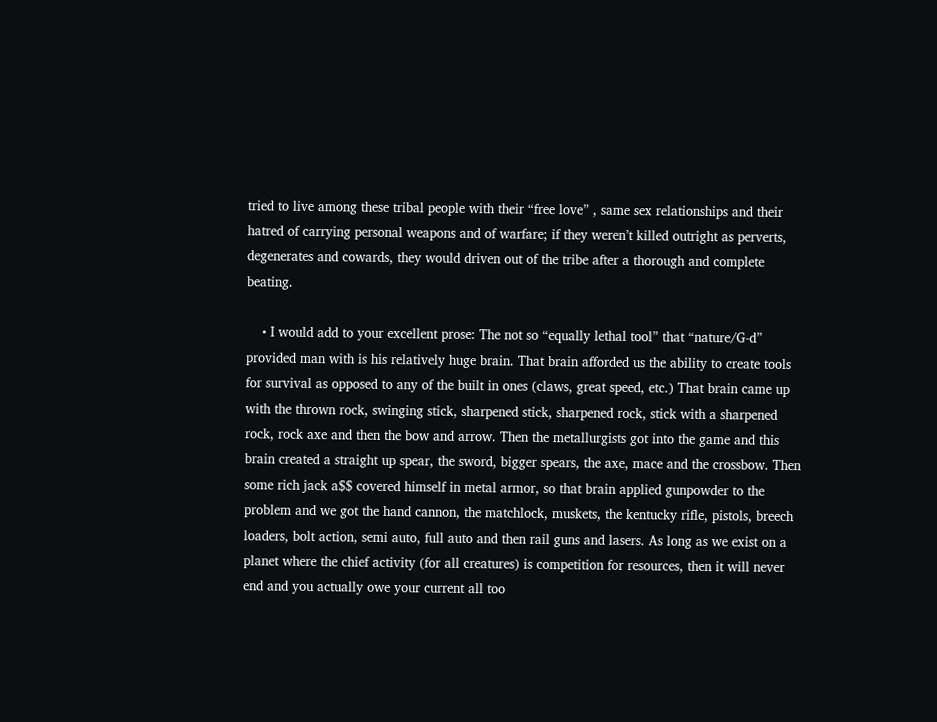tried to live among these tribal people with their “free love” , same sex relationships and their hatred of carrying personal weapons and of warfare; if they weren’t killed outright as perverts, degenerates and cowards, they would driven out of the tribe after a thorough and complete beating.

    • I would add to your excellent prose: The not so “equally lethal tool” that “nature/G-d” provided man with is his relatively huge brain. That brain afforded us the ability to create tools for survival as opposed to any of the built in ones (claws, great speed, etc.) That brain came up with the thrown rock, swinging stick, sharpened stick, sharpened rock, stick with a sharpened rock, rock axe and then the bow and arrow. Then the metallurgists got into the game and this brain created a straight up spear, the sword, bigger spears, the axe, mace and the crossbow. Then some rich jack a$$ covered himself in metal armor, so that brain applied gunpowder to the problem and we got the hand cannon, the matchlock, muskets, the kentucky rifle, pistols, breech loaders, bolt action, semi auto, full auto and then rail guns and lasers. As long as we exist on a planet where the chief activity (for all creatures) is competition for resources, then it will never end and you actually owe your current all too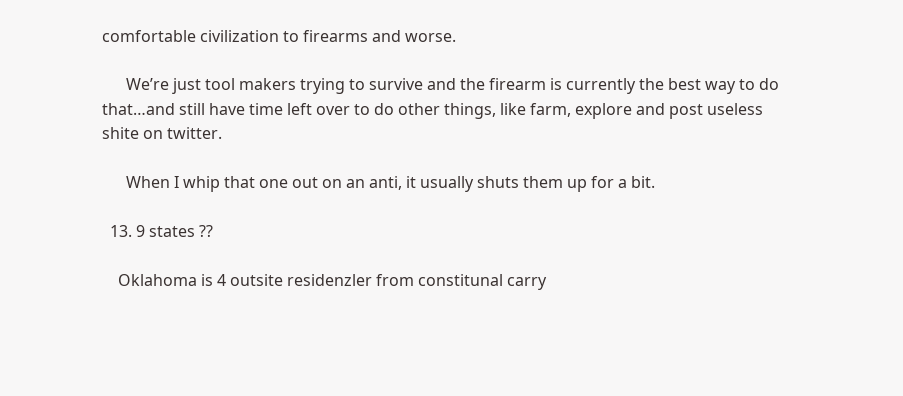comfortable civilization to firearms and worse.

      We’re just tool makers trying to survive and the firearm is currently the best way to do that…and still have time left over to do other things, like farm, explore and post useless shite on twitter.

      When I whip that one out on an anti, it usually shuts them up for a bit.

  13. 9 states ??

    Oklahoma is 4 outsite residenzler from constitunal carry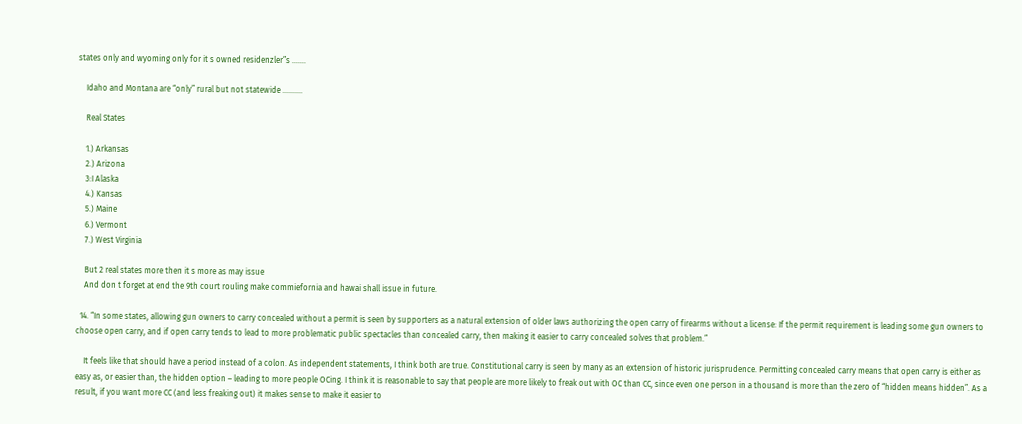states only and wyoming only for it s owned residenzler”s …….

    Idaho and Montana are “only” rural but not statewide ……….

    Real States

    1.) Arkansas
    2.) Arizona
    3:I Alaska
    4.) Kansas
    5.) Maine
    6.) Vermont
    7.) West Virginia

    But 2 real states more then it s more as may issue
    And don t forget at end the 9th court rouling make commiefornia and hawai shall issue in future.

  14. “In some states, allowing gun owners to carry concealed without a permit is seen by supporters as a natural extension of older laws authorizing the open carry of firearms without a license: If the permit requirement is leading some gun owners to choose open carry, and if open carry tends to lead to more problematic public spectacles than concealed carry, then making it easier to carry concealed solves that problem.”

    It feels like that should have a period instead of a colon. As independent statements, I think both are true. Constitutional carry is seen by many as an extension of historic jurisprudence. Permitting concealed carry means that open carry is either as easy as, or easier than, the hidden option – leading to more people OCing. I think it is reasonable to say that people are more likely to freak out with OC than CC, since even one person in a thousand is more than the zero of “hidden means hidden”. As a result, if you want more CC (and less freaking out) it makes sense to make it easier to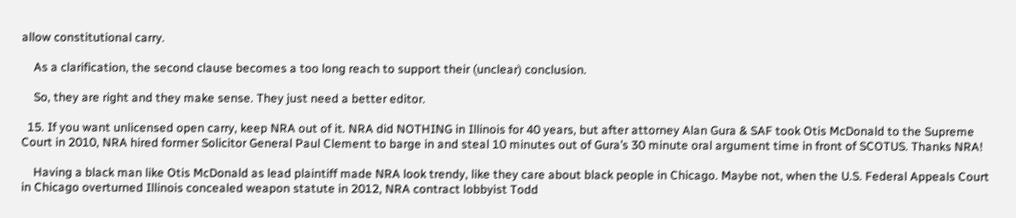allow constitutional carry.

    As a clarification, the second clause becomes a too long reach to support their (unclear) conclusion.

    So, they are right and they make sense. They just need a better editor.

  15. If you want unlicensed open carry, keep NRA out of it. NRA did NOTHING in Illinois for 40 years, but after attorney Alan Gura & SAF took Otis McDonald to the Supreme Court in 2010, NRA hired former Solicitor General Paul Clement to barge in and steal 10 minutes out of Gura’s 30 minute oral argument time in front of SCOTUS. Thanks NRA!

    Having a black man like Otis McDonald as lead plaintiff made NRA look trendy, like they care about black people in Chicago. Maybe not, when the U.S. Federal Appeals Court in Chicago overturned Illinois concealed weapon statute in 2012, NRA contract lobbyist Todd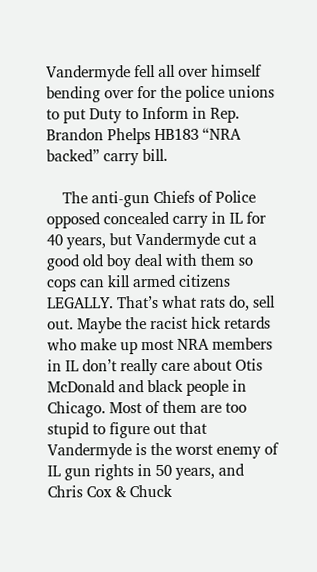Vandermyde fell all over himself bending over for the police unions to put Duty to Inform in Rep. Brandon Phelps HB183 “NRA backed” carry bill.

    The anti-gun Chiefs of Police opposed concealed carry in IL for 40 years, but Vandermyde cut a good old boy deal with them so cops can kill armed citizens LEGALLY. That’s what rats do, sell out. Maybe the racist hick retards who make up most NRA members in IL don’t really care about Otis McDonald and black people in Chicago. Most of them are too stupid to figure out that Vandermyde is the worst enemy of IL gun rights in 50 years, and Chris Cox & Chuck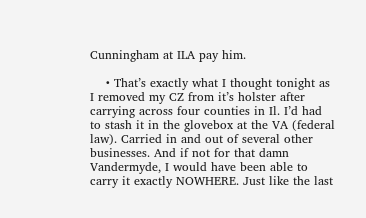Cunningham at ILA pay him.

    • That’s exactly what I thought tonight as I removed my CZ from it’s holster after carrying across four counties in Il. I’d had to stash it in the glovebox at the VA (federal law). Carried in and out of several other businesses. And if not for that damn Vandermyde, I would have been able to carry it exactly NOWHERE. Just like the last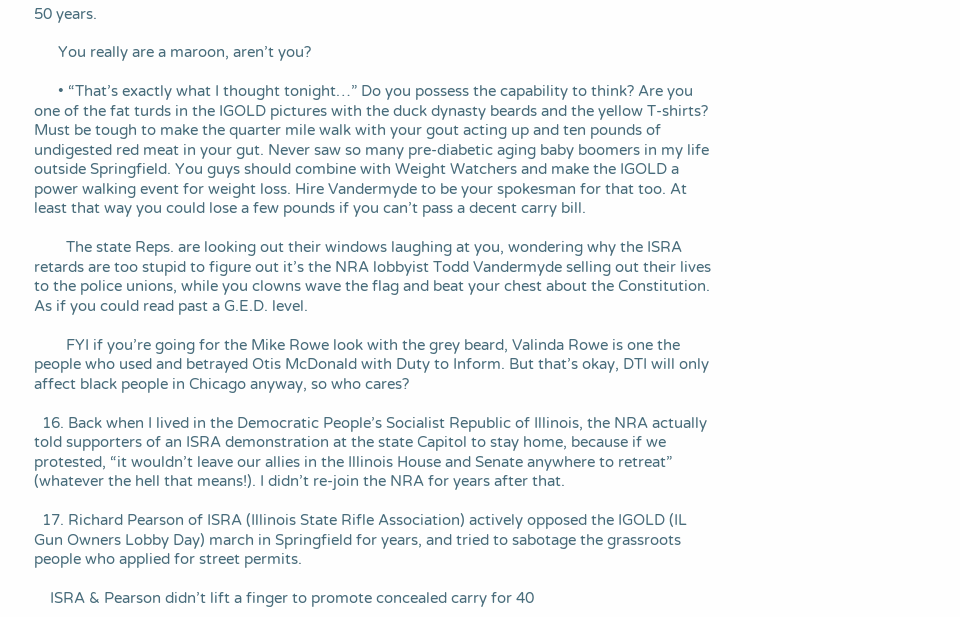50 years.

      You really are a maroon, aren’t you?

      • “That’s exactly what I thought tonight…” Do you possess the capability to think? Are you one of the fat turds in the IGOLD pictures with the duck dynasty beards and the yellow T-shirts? Must be tough to make the quarter mile walk with your gout acting up and ten pounds of undigested red meat in your gut. Never saw so many pre-diabetic aging baby boomers in my life outside Springfield. You guys should combine with Weight Watchers and make the IGOLD a power walking event for weight loss. Hire Vandermyde to be your spokesman for that too. At least that way you could lose a few pounds if you can’t pass a decent carry bill.

        The state Reps. are looking out their windows laughing at you, wondering why the ISRA retards are too stupid to figure out it’s the NRA lobbyist Todd Vandermyde selling out their lives to the police unions, while you clowns wave the flag and beat your chest about the Constitution. As if you could read past a G.E.D. level.

        FYI if you’re going for the Mike Rowe look with the grey beard, Valinda Rowe is one the people who used and betrayed Otis McDonald with Duty to Inform. But that’s okay, DTI will only affect black people in Chicago anyway, so who cares?

  16. Back when I lived in the Democratic People’s Socialist Republic of Illinois, the NRA actually told supporters of an ISRA demonstration at the state Capitol to stay home, because if we protested, “it wouldn’t leave our allies in the Illinois House and Senate anywhere to retreat” (whatever the hell that means!). I didn’t re-join the NRA for years after that.

  17. Richard Pearson of ISRA (Illinois State Rifle Association) actively opposed the IGOLD (IL Gun Owners Lobby Day) march in Springfield for years, and tried to sabotage the grassroots people who applied for street permits.

    ISRA & Pearson didn’t lift a finger to promote concealed carry for 40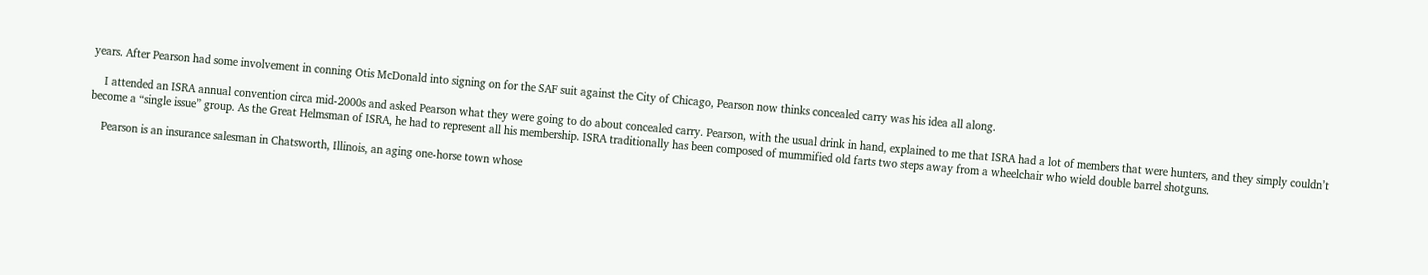years. After Pearson had some involvement in conning Otis McDonald into signing on for the SAF suit against the City of Chicago, Pearson now thinks concealed carry was his idea all along.

    I attended an ISRA annual convention circa mid-2000s and asked Pearson what they were going to do about concealed carry. Pearson, with the usual drink in hand, explained to me that ISRA had a lot of members that were hunters, and they simply couldn’t become a “single issue” group. As the Great Helmsman of ISRA, he had to represent all his membership. ISRA traditionally has been composed of mummified old farts two steps away from a wheelchair who wield double barrel shotguns.

    Pearson is an insurance salesman in Chatsworth, Illinois, an aging one-horse town whose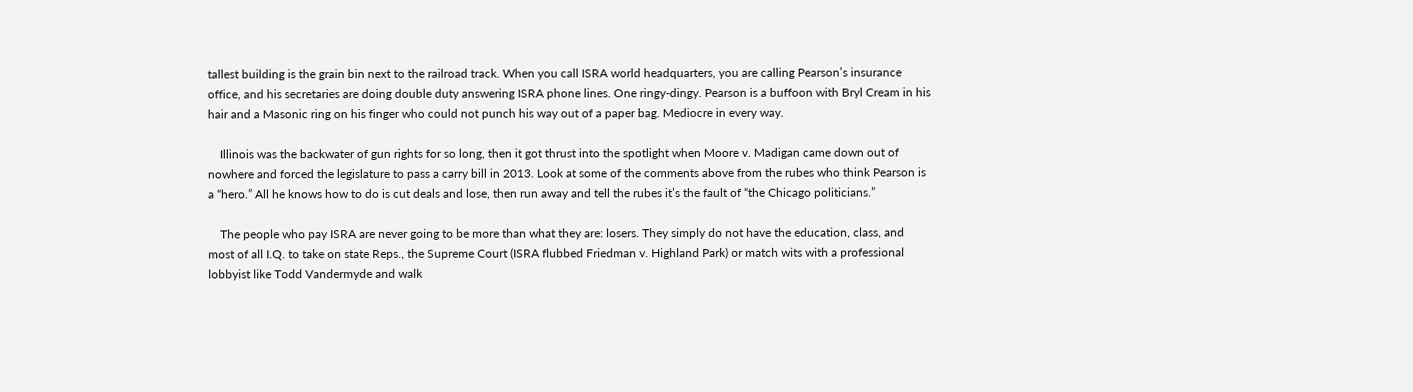tallest building is the grain bin next to the railroad track. When you call ISRA world headquarters, you are calling Pearson’s insurance office, and his secretaries are doing double duty answering ISRA phone lines. One ringy-dingy. Pearson is a buffoon with Bryl Cream in his hair and a Masonic ring on his finger who could not punch his way out of a paper bag. Mediocre in every way.

    Illinois was the backwater of gun rights for so long, then it got thrust into the spotlight when Moore v. Madigan came down out of nowhere and forced the legislature to pass a carry bill in 2013. Look at some of the comments above from the rubes who think Pearson is a “hero.” All he knows how to do is cut deals and lose, then run away and tell the rubes it’s the fault of “the Chicago politicians.”

    The people who pay ISRA are never going to be more than what they are: losers. They simply do not have the education, class, and most of all I.Q. to take on state Reps., the Supreme Court (ISRA flubbed Friedman v. Highland Park) or match wits with a professional lobbyist like Todd Vandermyde and walk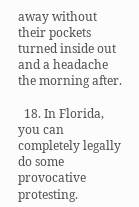away without their pockets turned inside out and a headache the morning after.

  18. In Florida, you can completely legally do some provocative protesting.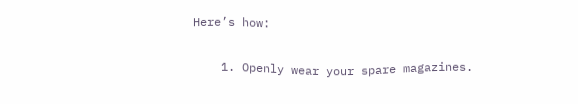Here’s how:

    1. Openly wear your spare magazines.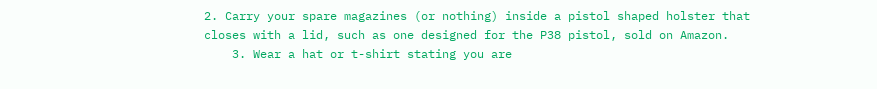2. Carry your spare magazines (or nothing) inside a pistol shaped holster that closes with a lid, such as one designed for the P38 pistol, sold on Amazon.
    3. Wear a hat or t-shirt stating you are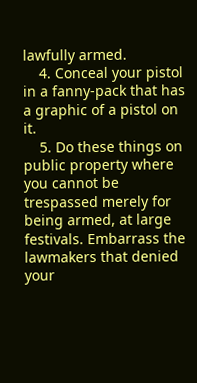lawfully armed.
    4. Conceal your pistol in a fanny-pack that has a graphic of a pistol on it.
    5. Do these things on public property where you cannot be trespassed merely for being armed, at large festivals. Embarrass the lawmakers that denied your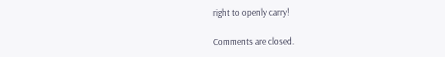right to openly carry!

Comments are closed.